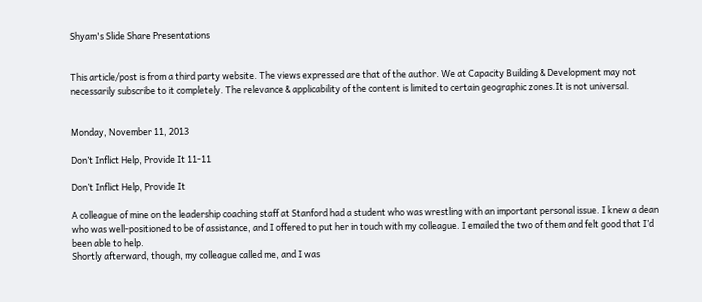Shyam's Slide Share Presentations


This article/post is from a third party website. The views expressed are that of the author. We at Capacity Building & Development may not necessarily subscribe to it completely. The relevance & applicability of the content is limited to certain geographic zones.It is not universal.


Monday, November 11, 2013

Don’t Inflict Help, Provide It 11-11

Don’t Inflict Help, Provide It

A colleague of mine on the leadership coaching staff at Stanford had a student who was wrestling with an important personal issue. I knew a dean who was well-positioned to be of assistance, and I offered to put her in touch with my colleague. I emailed the two of them and felt good that I’d been able to help.
Shortly afterward, though, my colleague called me, and I was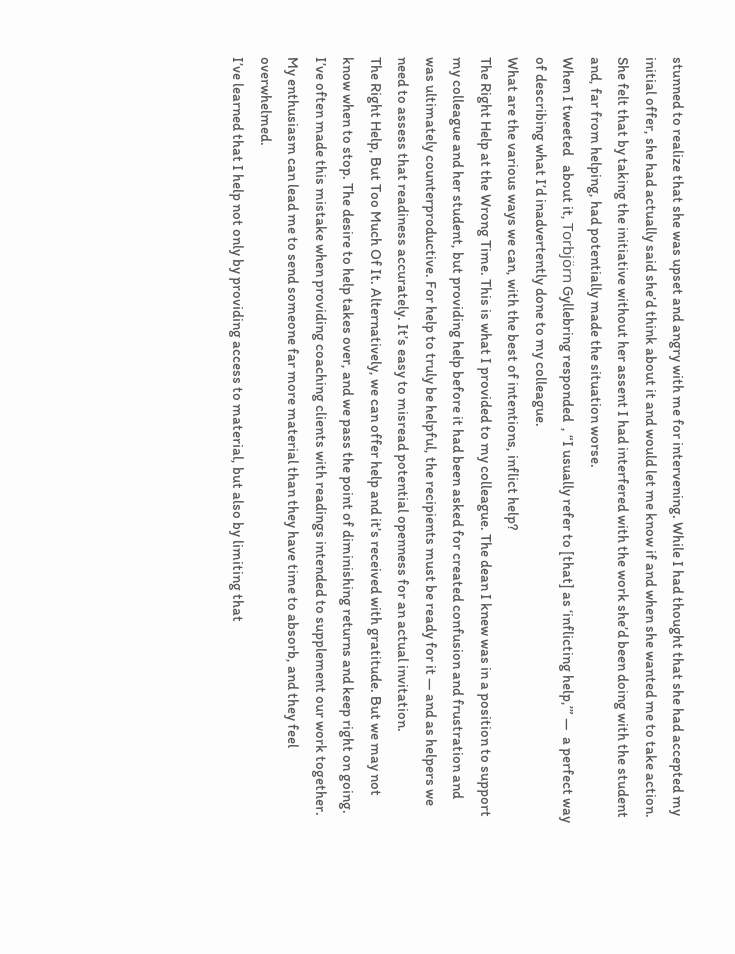stunned to realize that she was upset and angry with me for intervening. While I had thought that she had accepted my initial offer, she had actually said she’d think about it and would let me know if and when she wanted me to take action. She felt that by taking the initiative without her assent I had interfered with the work she’d been doing with the student and, far from helping, had potentially made the situation worse.
When I tweeted   about it, Torbjörn Gyllebring responded  , “I usually refer to [that] as ‘inflicting help,’” —  a perfect way of describing what I’d inadvertently done to my colleague.
What are the various ways we can, with the best of intentions, inflict help?
The Right Help at the Wrong Time. This is what I provided to my colleague. The dean I knew was in a position to support my colleague and her student, but providing help before it had been asked for created confusion and frustration and was ultimately counterproductive. For help to truly be helpful, the recipients must be ready for it — and as helpers we need to assess that readiness accurately. It’s easy to misread potential openness for an actual invitation.
The Right Help, But Too Much Of It. Alternatively, we can offer help and it’s received with gratitude. But we may not know when to stop. The desire to help takes over, and we pass the point of diminishing returns and keep right on going. I’ve often made this mistake when providing coaching clients with readings intended to supplement our work together. My enthusiasm can lead me to send someone far more material than they have time to absorb, and they feel overwhelmed.
I’ve learned that I help not only by providing access to material, but also by limiting that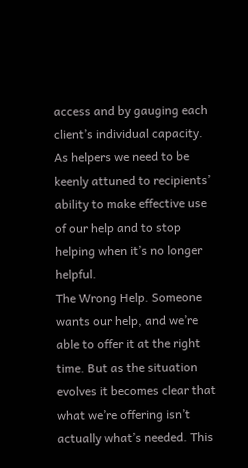access and by gauging each client’s individual capacity. As helpers we need to be keenly attuned to recipients’ ability to make effective use of our help and to stop helping when it’s no longer helpful.
The Wrong Help. Someone wants our help, and we’re able to offer it at the right time. But as the situation evolves it becomes clear that what we’re offering isn’t actually what’s needed. This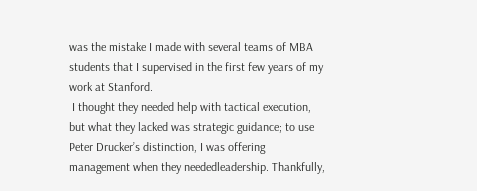was the mistake I made with several teams of MBA students that I supervised in the first few years of my work at Stanford.
 I thought they needed help with tactical execution, but what they lacked was strategic guidance; to use Peter Drucker’s distinction, I was offering management when they neededleadership. Thankfully,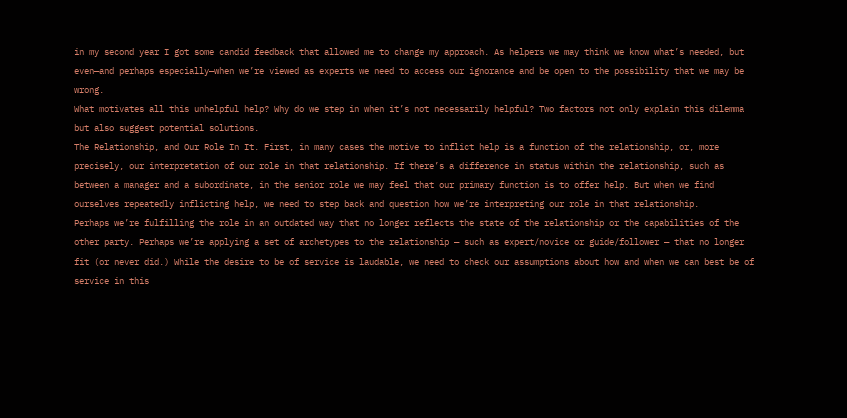in my second year I got some candid feedback that allowed me to change my approach. As helpers we may think we know what’s needed, but even—and perhaps especially—when we’re viewed as experts we need to access our ignorance and be open to the possibility that we may be wrong.
What motivates all this unhelpful help? Why do we step in when it’s not necessarily helpful? Two factors not only explain this dilemma but also suggest potential solutions.
The Relationship, and Our Role In It. First, in many cases the motive to inflict help is a function of the relationship, or, more precisely, our interpretation of our role in that relationship. If there’s a difference in status within the relationship, such as between a manager and a subordinate, in the senior role we may feel that our primary function is to offer help. But when we find ourselves repeatedly inflicting help, we need to step back and question how we’re interpreting our role in that relationship.
Perhaps we’re fulfilling the role in an outdated way that no longer reflects the state of the relationship or the capabilities of the other party. Perhaps we’re applying a set of archetypes to the relationship — such as expert/novice or guide/follower — that no longer fit (or never did.) While the desire to be of service is laudable, we need to check our assumptions about how and when we can best be of service in this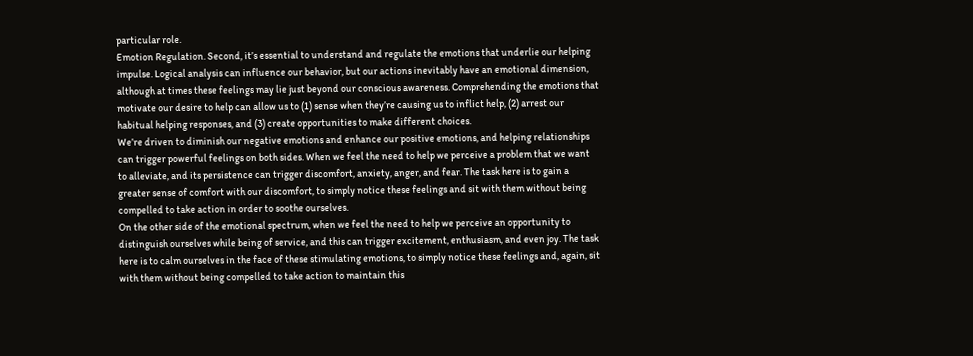particular role.
Emotion Regulation. Second, it’s essential to understand and regulate the emotions that underlie our helping impulse. Logical analysis can influence our behavior, but our actions inevitably have an emotional dimension, although at times these feelings may lie just beyond our conscious awareness. Comprehending the emotions that motivate our desire to help can allow us to (1) sense when they’re causing us to inflict help, (2) arrest our habitual helping responses, and (3) create opportunities to make different choices.
We’re driven to diminish our negative emotions and enhance our positive emotions, and helping relationships can trigger powerful feelings on both sides. When we feel the need to help we perceive a problem that we want to alleviate, and its persistence can trigger discomfort, anxiety, anger, and fear. The task here is to gain a greater sense of comfort with our discomfort, to simply notice these feelings and sit with them without being compelled to take action in order to soothe ourselves.
On the other side of the emotional spectrum, when we feel the need to help we perceive an opportunity to distinguish ourselves while being of service, and this can trigger excitement, enthusiasm, and even joy. The task here is to calm ourselves in the face of these stimulating emotions, to simply notice these feelings and, again, sit with them without being compelled to take action to maintain this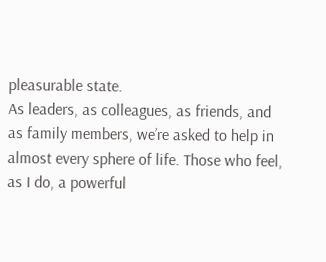pleasurable state.
As leaders, as colleagues, as friends, and as family members, we’re asked to help in almost every sphere of life. Those who feel, as I do, a powerful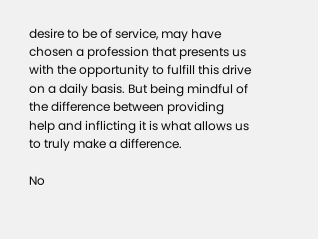desire to be of service, may have chosen a profession that presents us with the opportunity to fulfill this drive on a daily basis. But being mindful of the difference between providing help and inflicting it is what allows us to truly make a difference.

No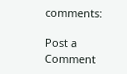comments:

Post a Comment